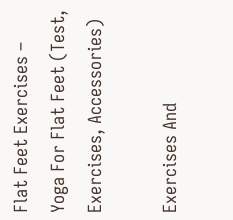Flat Feet Exercises – Yoga For Flat Feet (Test, Exercises, Accessories)

Exercises And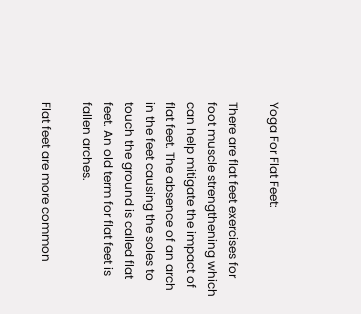Yoga For Flat Feet:

There are flat feet exercises for foot muscle strengthening which can help mitigate the impact of flat feet. The absence of an arch in the feet causing the soles to touch the ground is called flat feet. An old term for flat feet is fallen arches.

Flat feet are more common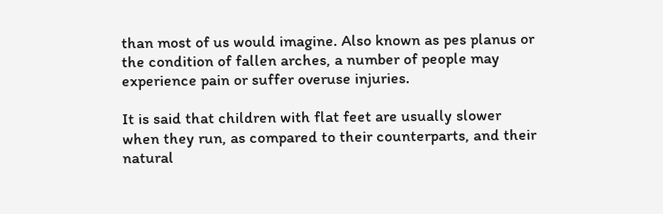than most of us would imagine. Also known as pes planus or the condition of fallen arches, a number of people may experience pain or suffer overuse injuries.

It is said that children with flat feet are usually slower when they run, as compared to their counterparts, and their natural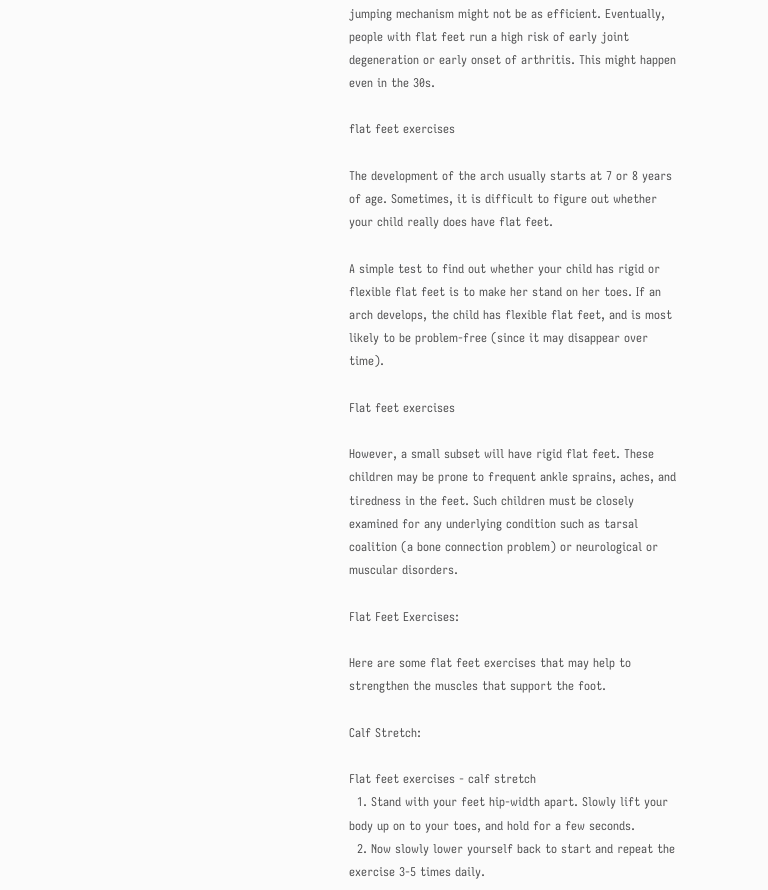jumping mechanism might not be as efficient. Eventually, people with flat feet run a high risk of early joint degeneration or early onset of arthritis. This might happen even in the 30s.

flat feet exercises

The development of the arch usually starts at 7 or 8 years of age. Sometimes, it is difficult to figure out whether your child really does have flat feet.

A simple test to find out whether your child has rigid or flexible flat feet is to make her stand on her toes. If an arch develops, the child has flexible flat feet, and is most likely to be problem-free (since it may disappear over time).

Flat feet exercises

However, a small subset will have rigid flat feet. These children may be prone to frequent ankle sprains, aches, and tiredness in the feet. Such children must be closely examined for any underlying condition such as tarsal coalition (a bone connection problem) or neurological or muscular disorders.

Flat Feet Exercises:

Here are some flat feet exercises that may help to strengthen the muscles that support the foot.

Calf Stretch:

Flat feet exercises - calf stretch
  1. Stand with your feet hip-width apart. Slowly lift your body up on to your toes, and hold for a few seconds.
  2. Now slowly lower yourself back to start and repeat the exercise 3-5 times daily.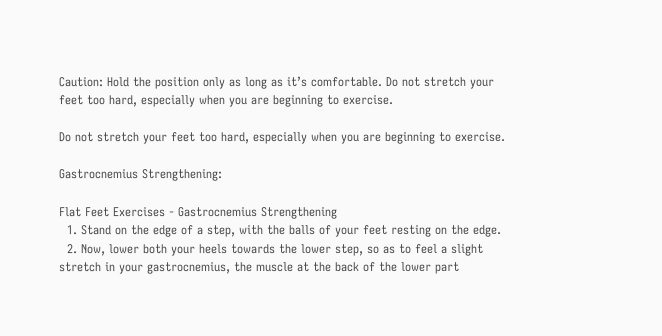Caution: Hold the position only as long as it’s comfortable. Do not stretch your feet too hard, especially when you are beginning to exercise.

Do not stretch your feet too hard, especially when you are beginning to exercise.

Gastrocnemius Strengthening:

Flat Feet Exercises - Gastrocnemius Strengthening
  1. Stand on the edge of a step, with the balls of your feet resting on the edge.
  2. Now, lower both your heels towards the lower step, so as to feel a slight stretch in your gastrocnemius, the muscle at the back of the lower part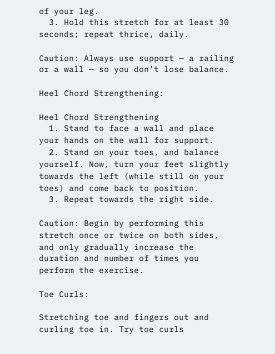of your leg.
  3. Hold this stretch for at least 30 seconds; repeat thrice, daily.

Caution: Always use support — a railing or a wall — so you don’t lose balance.

Heel Chord Strengthening:

Heel Chord Strengthening
  1. Stand to face a wall and place your hands on the wall for support.
  2. Stand on your toes, and balance yourself. Now, turn your feet slightly towards the left (while still on your toes) and come back to position.
  3. Repeat towards the right side.

Caution: Begin by performing this stretch once or twice on both sides, and only gradually increase the duration and number of times you perform the exercise.

Toe Curls:

Stretching toe and fingers out and curling toe in. Try toe curls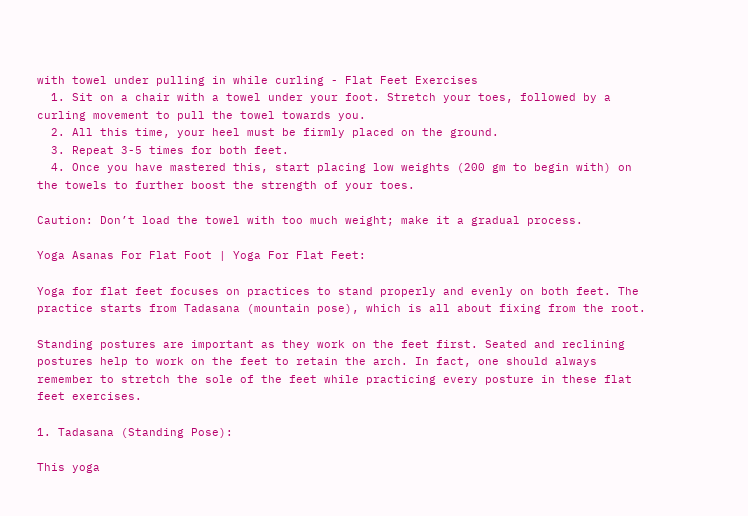with towel under pulling in while curling - Flat Feet Exercises
  1. Sit on a chair with a towel under your foot. Stretch your toes, followed by a curling movement to pull the towel towards you.
  2. All this time, your heel must be firmly placed on the ground.
  3. Repeat 3-5 times for both feet.
  4. Once you have mastered this, start placing low weights (200 gm to begin with) on the towels to further boost the strength of your toes.

Caution: Don’t load the towel with too much weight; make it a gradual process.

Yoga Asanas For Flat Foot | Yoga For Flat Feet:

Yoga for flat feet focuses on practices to stand properly and evenly on both feet. The practice starts from Tadasana (mountain pose), which is all about fixing from the root.

Standing postures are important as they work on the feet first. Seated and reclining postures help to work on the feet to retain the arch. In fact, one should always remember to stretch the sole of the feet while practicing every posture in these flat feet exercises.

1. Tadasana (Standing Pose):

This yoga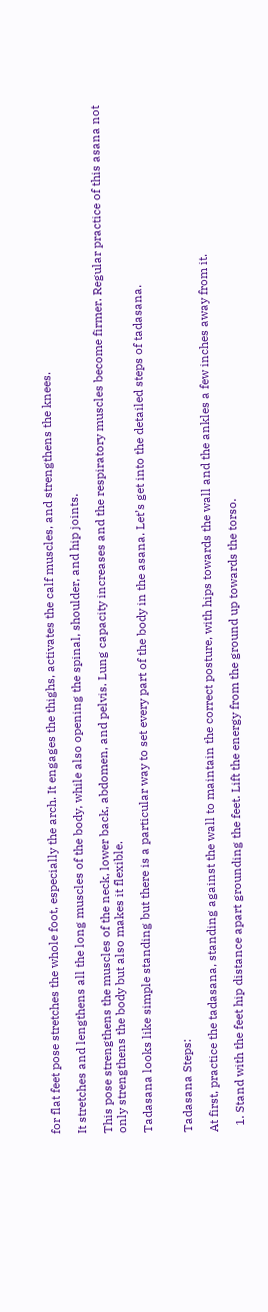for flat feet pose stretches the whole foot, especially the arch. It engages the thighs, activates the calf muscles, and strengthens the knees.

It stretches and lengthens all the long muscles of the body, while also opening the spinal, shoulder, and hip joints.

This pose strengthens the muscles of the neck, lower back, abdomen, and pelvis. Lung capacity increases and the respiratory muscles become firmer. Regular practice of this asana not only strengthens the body but also makes it flexible.

Tadasana looks like simple standing but there is a particular way to set every part of the body in the asana. Let’s get into the detailed steps of tadasana.


Tadasana Steps:

At first, practice the tadasana, standing against the wall to maintain the correct posture, with hips towards the wall and the ankles a few inches away from it.

  1. Stand with the feet hip distance apart grounding the feet. Lift the energy from the ground up towards the torso.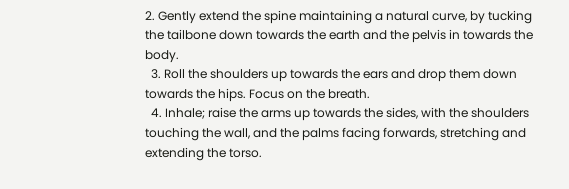2. Gently extend the spine maintaining a natural curve, by tucking the tailbone down towards the earth and the pelvis in towards the body.
  3. Roll the shoulders up towards the ears and drop them down towards the hips. Focus on the breath.
  4. Inhale; raise the arms up towards the sides, with the shoulders touching the wall, and the palms facing forwards, stretching and extending the torso.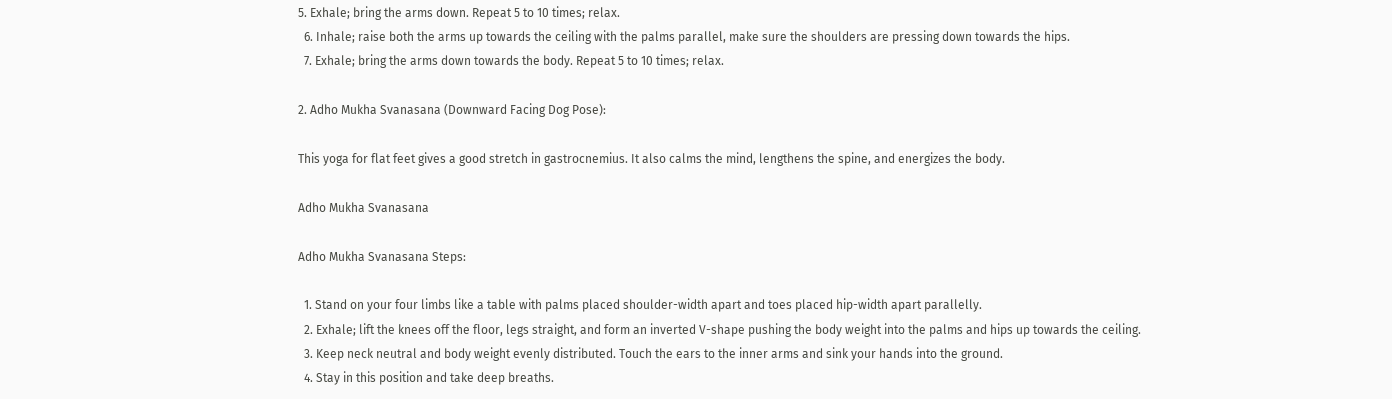5. Exhale; bring the arms down. Repeat 5 to 10 times; relax.
  6. Inhale; raise both the arms up towards the ceiling with the palms parallel, make sure the shoulders are pressing down towards the hips.
  7. Exhale; bring the arms down towards the body. Repeat 5 to 10 times; relax.

2. Adho Mukha Svanasana (Downward Facing Dog Pose):

This yoga for flat feet gives a good stretch in gastrocnemius. It also calms the mind, lengthens the spine, and energizes the body.

Adho Mukha Svanasana

Adho Mukha Svanasana Steps:

  1. Stand on your four limbs like a table with palms placed shoulder-width apart and toes placed hip-width apart parallelly.
  2. Exhale; lift the knees off the floor, legs straight, and form an inverted V-shape pushing the body weight into the palms and hips up towards the ceiling.
  3. Keep neck neutral and body weight evenly distributed. Touch the ears to the inner arms and sink your hands into the ground.
  4. Stay in this position and take deep breaths.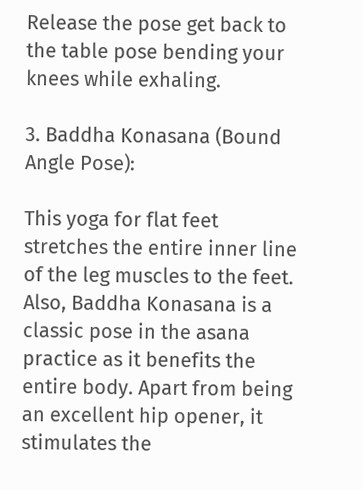Release the pose get back to the table pose bending your knees while exhaling.

3. Baddha Konasana (Bound Angle Pose):

This yoga for flat feet stretches the entire inner line of the leg muscles to the feet. Also, Baddha Konasana is a classic pose in the asana practice as it benefits the entire body. Apart from being an excellent hip opener, it stimulates the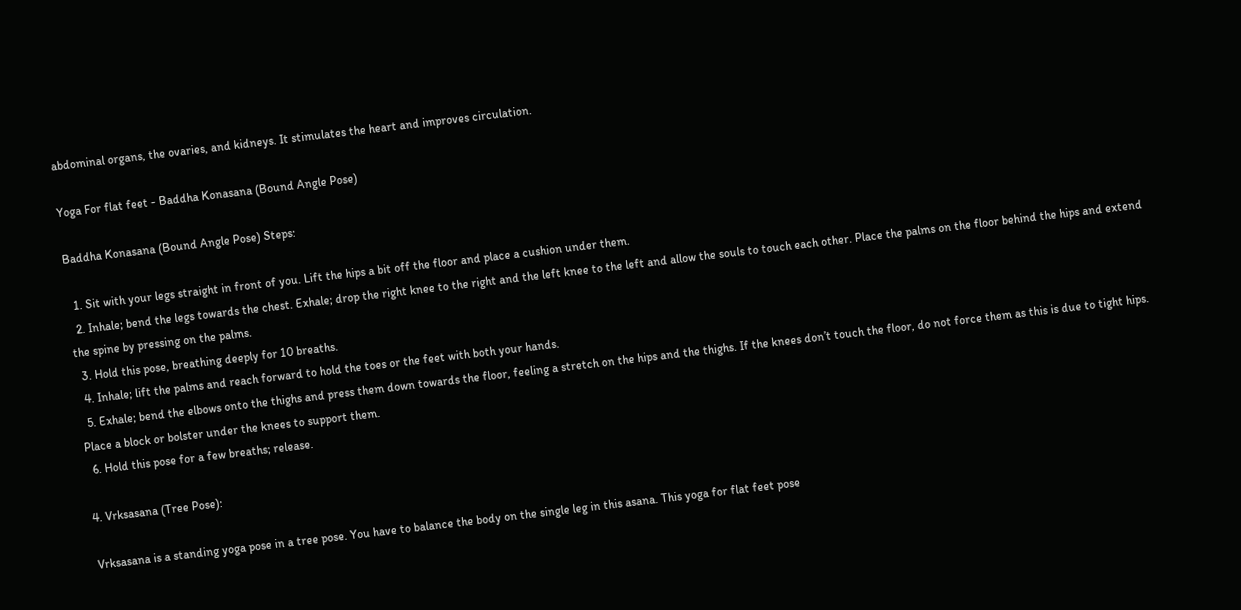abdominal organs, the ovaries, and kidneys. It stimulates the heart and improves circulation.

Yoga For flat feet - Baddha Konasana (Bound Angle Pose)

Baddha Konasana (Bound Angle Pose) Steps:

  1. Sit with your legs straight in front of you. Lift the hips a bit off the floor and place a cushion under them.
  2. Inhale; bend the legs towards the chest. Exhale; drop the right knee to the right and the left knee to the left and allow the souls to touch each other. Place the palms on the floor behind the hips and extend the spine by pressing on the palms.
  3. Hold this pose, breathing deeply for 10 breaths.
  4. Inhale; lift the palms and reach forward to hold the toes or the feet with both your hands.
  5. Exhale; bend the elbows onto the thighs and press them down towards the floor, feeling a stretch on the hips and the thighs. If the knees don’t touch the floor, do not force them as this is due to tight hips. Place a block or bolster under the knees to support them.
  6. Hold this pose for a few breaths; release.

4. Vrksasana (Tree Pose):

Vrksasana is a standing yoga pose in a tree pose. You have to balance the body on the single leg in this asana. This yoga for flat feet pose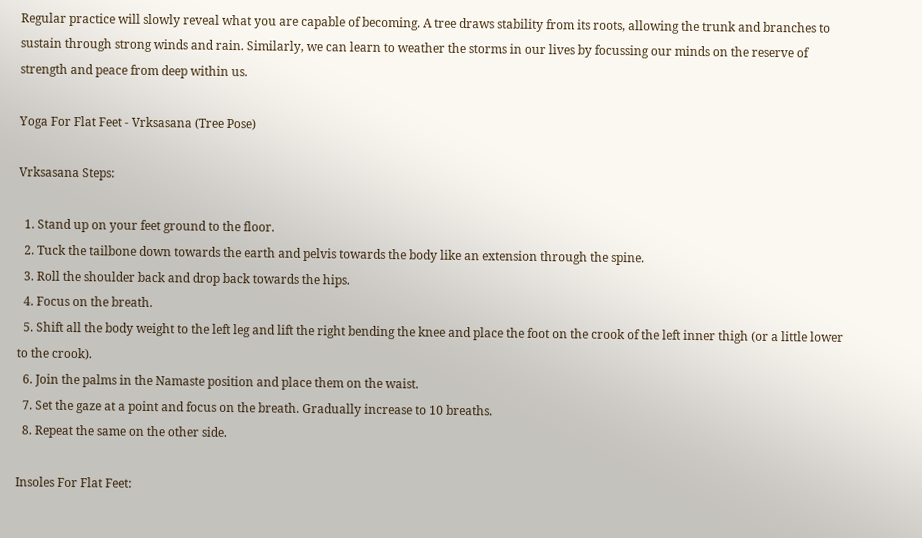Regular practice will slowly reveal what you are capable of becoming. A tree draws stability from its roots, allowing the trunk and branches to sustain through strong winds and rain. Similarly, we can learn to weather the storms in our lives by focussing our minds on the reserve of strength and peace from deep within us.

Yoga For Flat Feet - Vrksasana (Tree Pose)

Vrksasana Steps:

  1. Stand up on your feet ground to the floor.
  2. Tuck the tailbone down towards the earth and pelvis towards the body like an extension through the spine.
  3. Roll the shoulder back and drop back towards the hips.
  4. Focus on the breath.
  5. Shift all the body weight to the left leg and lift the right bending the knee and place the foot on the crook of the left inner thigh (or a little lower to the crook).
  6. Join the palms in the Namaste position and place them on the waist.
  7. Set the gaze at a point and focus on the breath. Gradually increase to 10 breaths.
  8. Repeat the same on the other side.

Insoles For Flat Feet: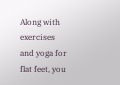Along with exercises and yoga for flat feet, you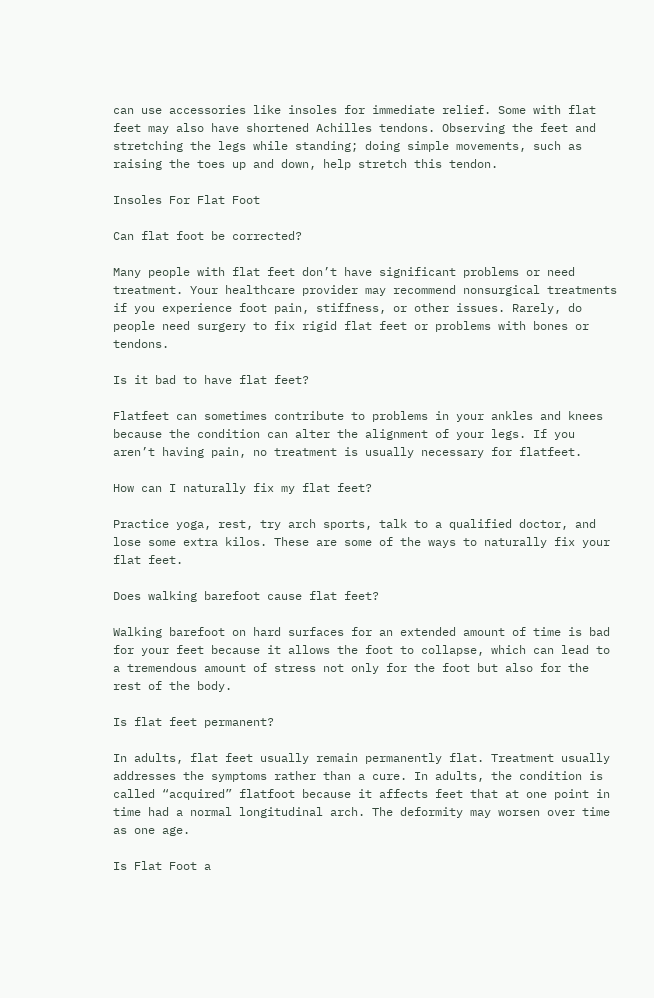can use accessories like insoles for immediate relief. Some with flat feet may also have shortened Achilles tendons. Observing the feet and stretching the legs while standing; doing simple movements, such as raising the toes up and down, help stretch this tendon.

Insoles For Flat Foot

Can flat foot be corrected?

Many people with flat feet don’t have significant problems or need treatment. Your healthcare provider may recommend nonsurgical treatments if you experience foot pain, stiffness, or other issues. Rarely, do people need surgery to fix rigid flat feet or problems with bones or tendons.

Is it bad to have flat feet?

Flatfeet can sometimes contribute to problems in your ankles and knees because the condition can alter the alignment of your legs. If you aren’t having pain, no treatment is usually necessary for flatfeet.

How can I naturally fix my flat feet?

Practice yoga, rest, try arch sports, talk to a qualified doctor, and lose some extra kilos. These are some of the ways to naturally fix your flat feet.

Does walking barefoot cause flat feet?

Walking barefoot on hard surfaces for an extended amount of time is bad for your feet because it allows the foot to collapse, which can lead to a tremendous amount of stress not only for the foot but also for the rest of the body.

Is flat feet permanent?

In adults, flat feet usually remain permanently flat. Treatment usually addresses the symptoms rather than a cure. In adults, the condition is called “acquired” flatfoot because it affects feet that at one point in time had a normal longitudinal arch. The deformity may worsen over time as one age.

Is Flat Foot a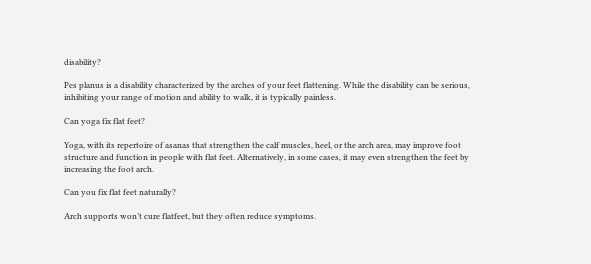disability?

Pes planus is a disability characterized by the arches of your feet flattening. While the disability can be serious, inhibiting your range of motion and ability to walk, it is typically painless.

Can yoga fix flat feet?

Yoga, with its repertoire of asanas that strengthen the calf muscles, heel, or the arch area, may improve foot structure and function in people with flat feet. Alternatively, in some cases, it may even strengthen the feet by increasing the foot arch.

Can you fix flat feet naturally?

Arch supports won’t cure flatfeet, but they often reduce symptoms.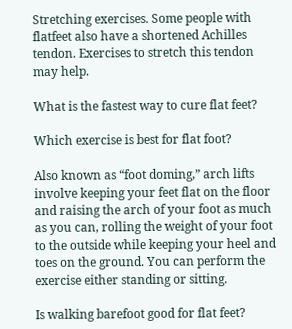Stretching exercises. Some people with flatfeet also have a shortened Achilles tendon. Exercises to stretch this tendon may help.

What is the fastest way to cure flat feet?

Which exercise is best for flat foot?

Also known as “foot doming,” arch lifts involve keeping your feet flat on the floor and raising the arch of your foot as much as you can, rolling the weight of your foot to the outside while keeping your heel and toes on the ground. You can perform the exercise either standing or sitting.

Is walking barefoot good for flat feet?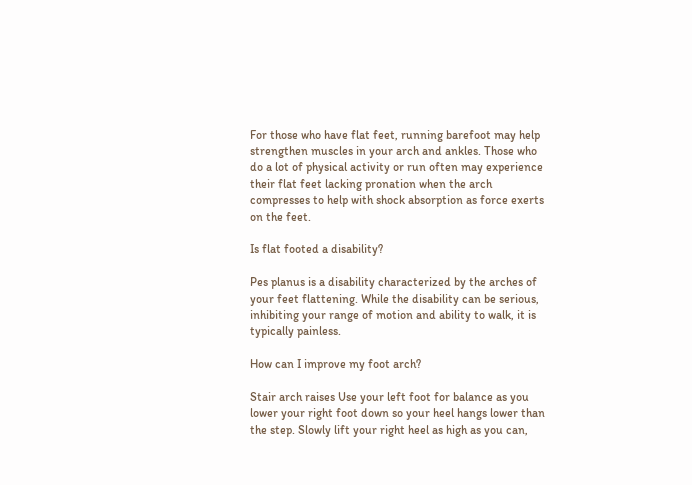For those who have flat feet, running barefoot may help strengthen muscles in your arch and ankles. Those who do a lot of physical activity or run often may experience their flat feet lacking pronation when the arch compresses to help with shock absorption as force exerts on the feet.

Is flat footed a disability?

Pes planus is a disability characterized by the arches of your feet flattening. While the disability can be serious, inhibiting your range of motion and ability to walk, it is typically painless.

How can I improve my foot arch?

Stair arch raises Use your left foot for balance as you lower your right foot down so your heel hangs lower than the step. Slowly lift your right heel as high as you can,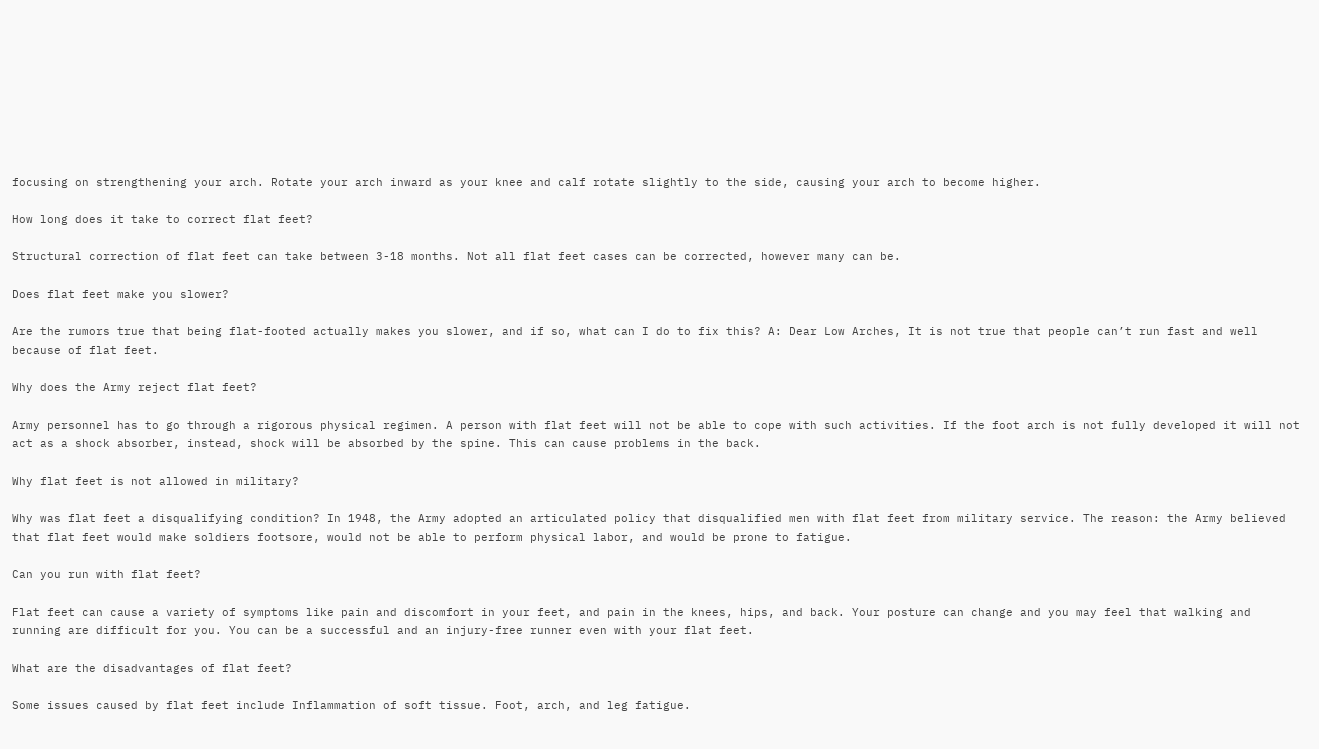focusing on strengthening your arch. Rotate your arch inward as your knee and calf rotate slightly to the side, causing your arch to become higher.

How long does it take to correct flat feet?

Structural correction of flat feet can take between 3-18 months. Not all flat feet cases can be corrected, however many can be.

Does flat feet make you slower?

Are the rumors true that being flat-footed actually makes you slower, and if so, what can I do to fix this? A: Dear Low Arches, It is not true that people can’t run fast and well because of flat feet.

Why does the Army reject flat feet?

Army personnel has to go through a rigorous physical regimen. A person with flat feet will not be able to cope with such activities. If the foot arch is not fully developed it will not act as a shock absorber, instead, shock will be absorbed by the spine. This can cause problems in the back.

Why flat feet is not allowed in military?

Why was flat feet a disqualifying condition? In 1948, the Army adopted an articulated policy that disqualified men with flat feet from military service. The reason: the Army believed that flat feet would make soldiers footsore, would not be able to perform physical labor, and would be prone to fatigue.

Can you run with flat feet?

Flat feet can cause a variety of symptoms like pain and discomfort in your feet, and pain in the knees, hips, and back. Your posture can change and you may feel that walking and running are difficult for you. You can be a successful and an injury-free runner even with your flat feet.

What are the disadvantages of flat feet?

Some issues caused by flat feet include Inflammation of soft tissue. Foot, arch, and leg fatigue.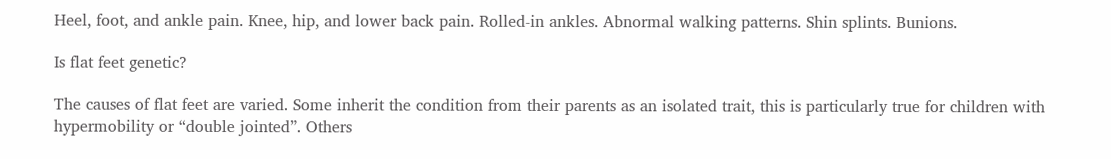Heel, foot, and ankle pain. Knee, hip, and lower back pain. Rolled-in ankles. Abnormal walking patterns. Shin splints. Bunions.

Is flat feet genetic?

The causes of flat feet are varied. Some inherit the condition from their parents as an isolated trait, this is particularly true for children with hypermobility or “double jointed”. Others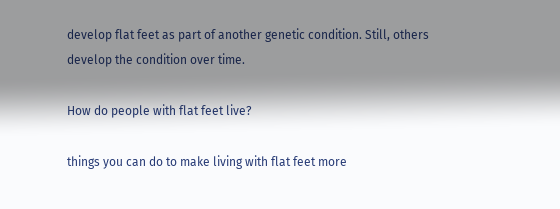develop flat feet as part of another genetic condition. Still, others develop the condition over time.

How do people with flat feet live?

things you can do to make living with flat feet more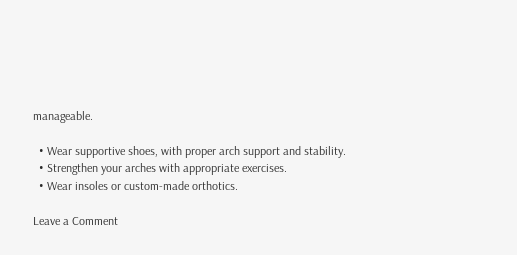manageable.

  • Wear supportive shoes, with proper arch support and stability.
  • Strengthen your arches with appropriate exercises.
  • Wear insoles or custom-made orthotics.

Leave a Comment